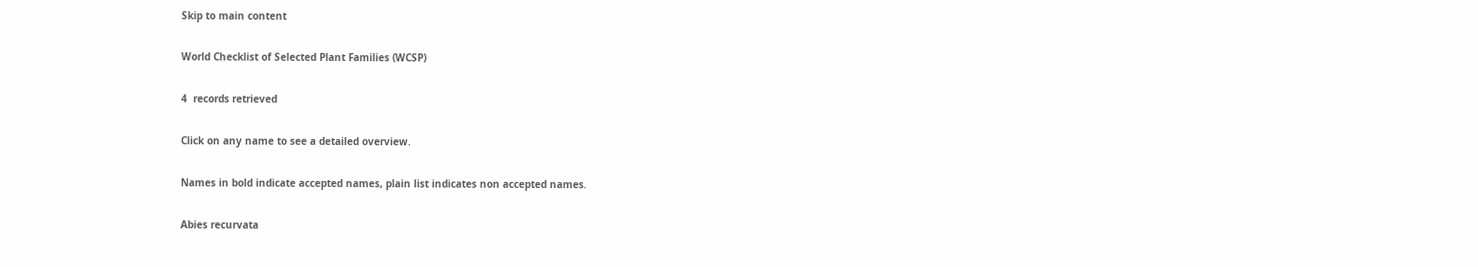Skip to main content

World Checklist of Selected Plant Families (WCSP)

4  records retrieved

Click on any name to see a detailed overview.

Names in bold indicate accepted names, plain list indicates non accepted names.

Abies recurvata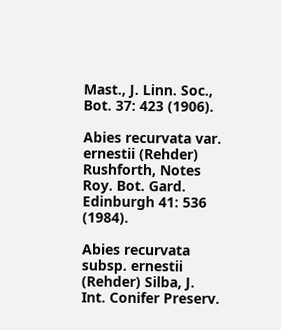Mast., J. Linn. Soc., Bot. 37: 423 (1906).

Abies recurvata var. ernestii (Rehder) Rushforth, Notes Roy. Bot. Gard. Edinburgh 41: 536 (1984).

Abies recurvata subsp. ernestii (Rehder) Silba, J. Int. Conifer Preserv.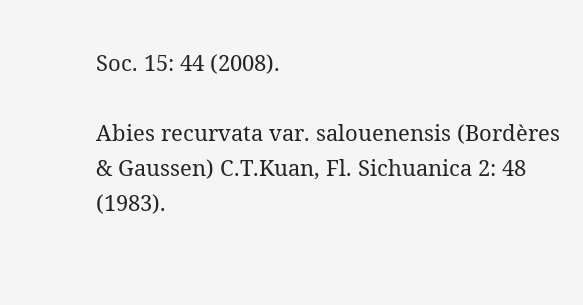Soc. 15: 44 (2008).

Abies recurvata var. salouenensis (Bordères & Gaussen) C.T.Kuan, Fl. Sichuanica 2: 48 (1983).